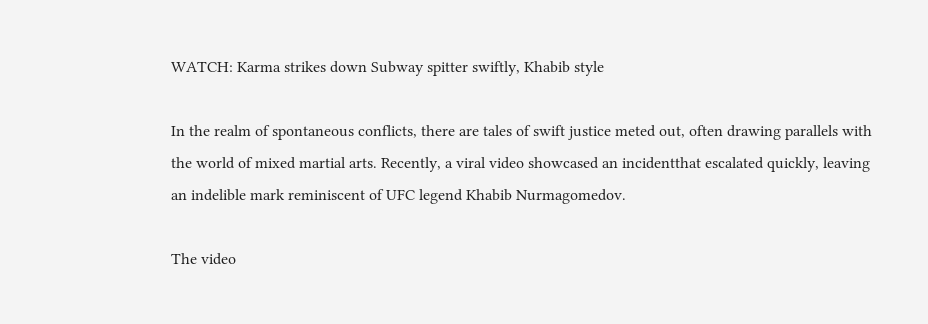WATCH: Karma strikes down Subway spitter swiftly, Khabib style

In the realm of spontaneous conflicts, there are tales of swift justice meted out, often drawing parallels with the world of mixed martial arts. Recently, a viral video showcased an incidentthat escalated quickly, leaving an indelible mark reminiscent of UFC legend Khabib Nurmagomedov.

The video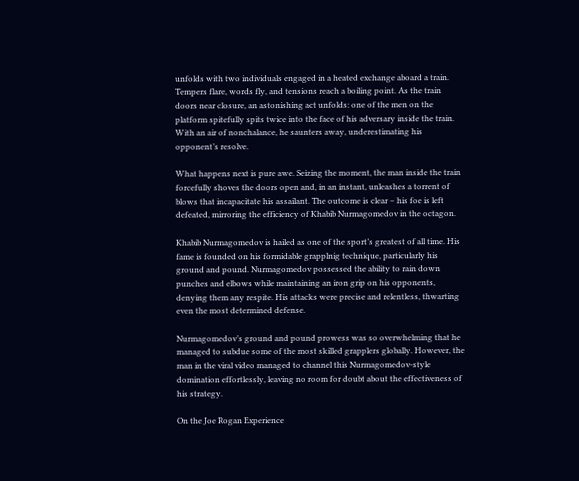unfolds with two individuals engaged in a heated exchange aboard a train. Tempers flare, words fly, and tensions reach a boiling point. As the train doors near closure, an astonishing act unfolds: one of the men on the platform spitefully spits twice into the face of his adversary inside the train. With an air of nonchalance, he saunters away, underestimating his opponent’s resolve.

What happens next is pure awe. Seizing the moment, the man inside the train forcefully shoves the doors open and, in an instant, unleashes a torrent of blows that incapacitate his assailant. The outcome is clear – his foe is left defeated, mirroring the efficiency of Khabib Nurmagomedov in the octagon.

Khabib Nurmagomedov is hailed as one of the sport’s greatest of all time. His fame is founded on his formidable grapplnig technique, particularly his ground and pound. Nurmagomedov possessed the ability to rain down punches and elbows while maintaining an iron grip on his opponents, denying them any respite. His attacks were precise and relentless, thwarting even the most determined defense.

Nurmagomedov’s ground and pound prowess was so overwhelming that he managed to subdue some of the most skilled grapplers globally. However, the man in the viral video managed to channel this Nurmagomedov-style domination effortlessly, leaving no room for doubt about the effectiveness of his strategy.

On the Joe Rogan Experience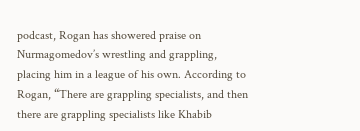podcast, Rogan has showered praise on Nurmagomedov’s wrestling and grappling, placing him in a league of his own. According to Rogan, “There are grappling specialists, and then there are grappling specialists like Khabib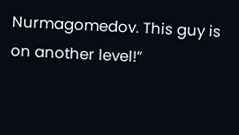Nurmagomedov. This guy is on another level!”